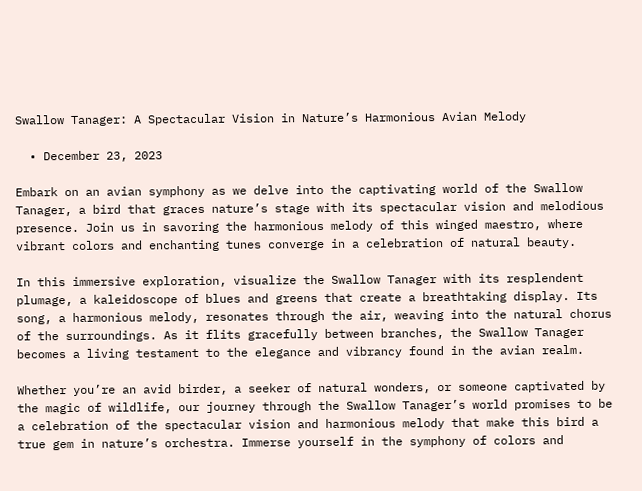Swallow Tanager: A Spectacular Vision in Nature’s Harmonious Avian Melody

  • December 23, 2023

Embark on an avian symphony as we delve into the captivating world of the Swallow Tanager, a bird that graces nature’s stage with its spectacular vision and melodious presence. Join us in savoring the harmonious melody of this winged maestro, where vibrant colors and enchanting tunes converge in a celebration of natural beauty.

In this immersive exploration, visualize the Swallow Tanager with its resplendent plumage, a kaleidoscope of blues and greens that create a breathtaking display. Its song, a harmonious melody, resonates through the air, weaving into the natural chorus of the surroundings. As it flits gracefully between branches, the Swallow Tanager becomes a living testament to the elegance and vibrancy found in the avian realm.

Whether you’re an avid birder, a seeker of natural wonders, or someone captivated by the magic of wildlife, our journey through the Swallow Tanager’s world promises to be a celebration of the spectacular vision and harmonious melody that make this bird a true gem in nature’s orchestra. Immerse yourself in the symphony of colors and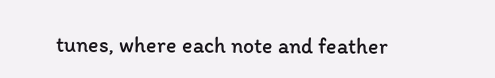tunes, where each note and feather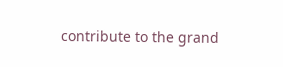contribute to the grand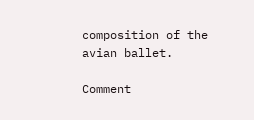composition of the avian ballet.

Comment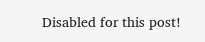Disabled for this post!